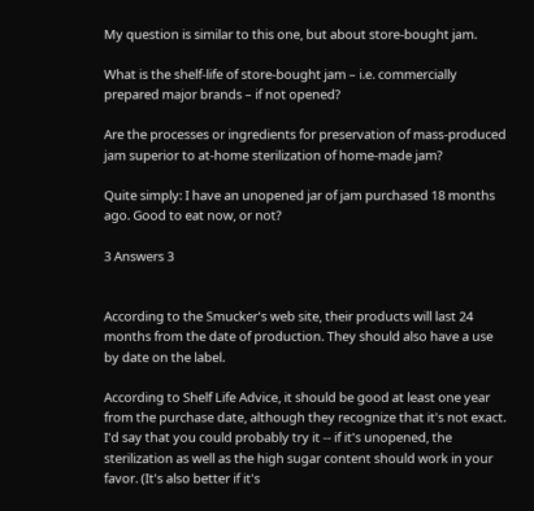My question is similar to this one, but about store-bought jam.

What is the shelf-life of store-bought jam – i.e. commercially prepared major brands – if not opened?

Are the processes or ingredients for preservation of mass-produced jam superior to at-home sterilization of home-made jam?

Quite simply: I have an unopened jar of jam purchased 18 months ago. Good to eat now, or not?

3 Answers 3


According to the Smucker's web site, their products will last 24 months from the date of production. They should also have a use by date on the label.

According to Shelf Life Advice, it should be good at least one year from the purchase date, although they recognize that it's not exact. I'd say that you could probably try it -- if it's unopened, the sterilization as well as the high sugar content should work in your favor. (It's also better if it's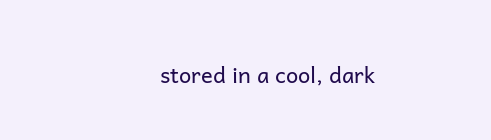stored in a cool, dark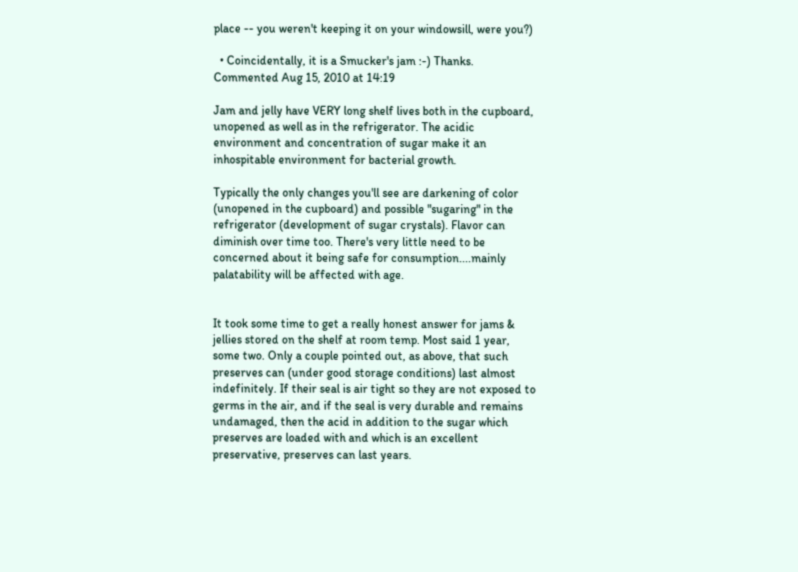place -- you weren't keeping it on your windowsill, were you?)

  • Coincidentally, it is a Smucker's jam :-) Thanks. Commented Aug 15, 2010 at 14:19

Jam and jelly have VERY long shelf lives both in the cupboard, unopened as well as in the refrigerator. The acidic environment and concentration of sugar make it an inhospitable environment for bacterial growth.

Typically the only changes you'll see are darkening of color (unopened in the cupboard) and possible "sugaring" in the refrigerator (development of sugar crystals). Flavor can diminish over time too. There's very little need to be concerned about it being safe for consumption....mainly palatability will be affected with age.


It took some time to get a really honest answer for jams & jellies stored on the shelf at room temp. Most said 1 year, some two. Only a couple pointed out, as above, that such preserves can (under good storage conditions) last almost indefinitely. If their seal is air tight so they are not exposed to germs in the air, and if the seal is very durable and remains undamaged, then the acid in addition to the sugar which preserves are loaded with and which is an excellent preservative, preserves can last years.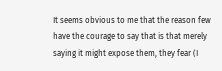It seems obvious to me that the reason few have the courage to say that is that merely saying it might expose them, they fear (I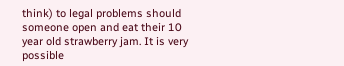think) to legal problems should someone open and eat their 10 year old strawberry jam. It is very possible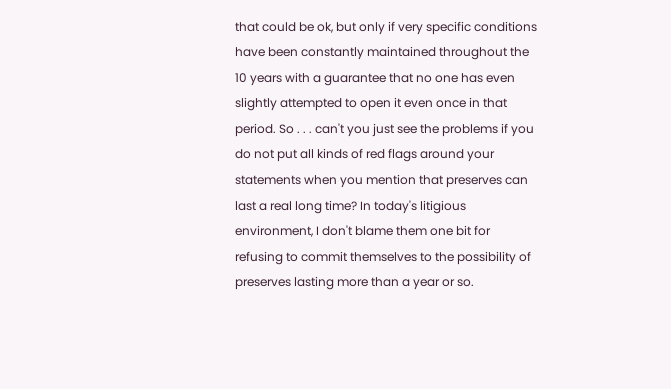that could be ok, but only if very specific conditions have been constantly maintained throughout the 10 years with a guarantee that no one has even slightly attempted to open it even once in that period. So . . . can't you just see the problems if you do not put all kinds of red flags around your statements when you mention that preserves can last a real long time? In today's litigious environment, I don't blame them one bit for refusing to commit themselves to the possibility of preserves lasting more than a year or so.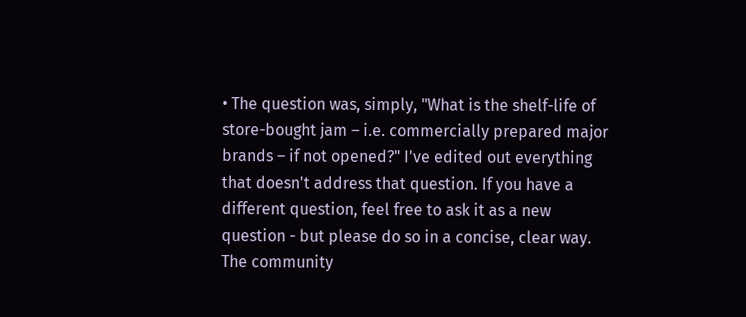• The question was, simply, "What is the shelf-life of store-bought jam – i.e. commercially prepared major brands – if not opened?" I've edited out everything that doesn't address that question. If you have a different question, feel free to ask it as a new question - but please do so in a concise, clear way. The community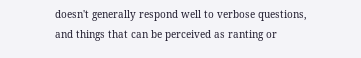doesn't generally respond well to verbose questions, and things that can be perceived as ranting or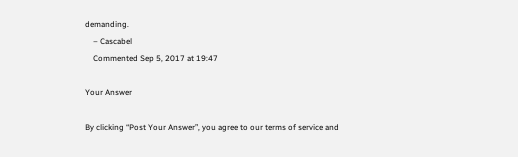demanding.
    – Cascabel
    Commented Sep 5, 2017 at 19:47

Your Answer

By clicking “Post Your Answer”, you agree to our terms of service and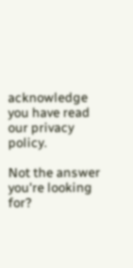acknowledge you have read our privacy policy.

Not the answer you're looking for?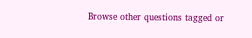Browse other questions tagged or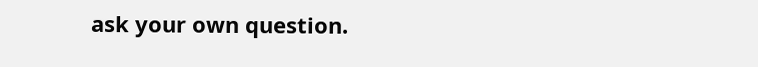ask your own question.